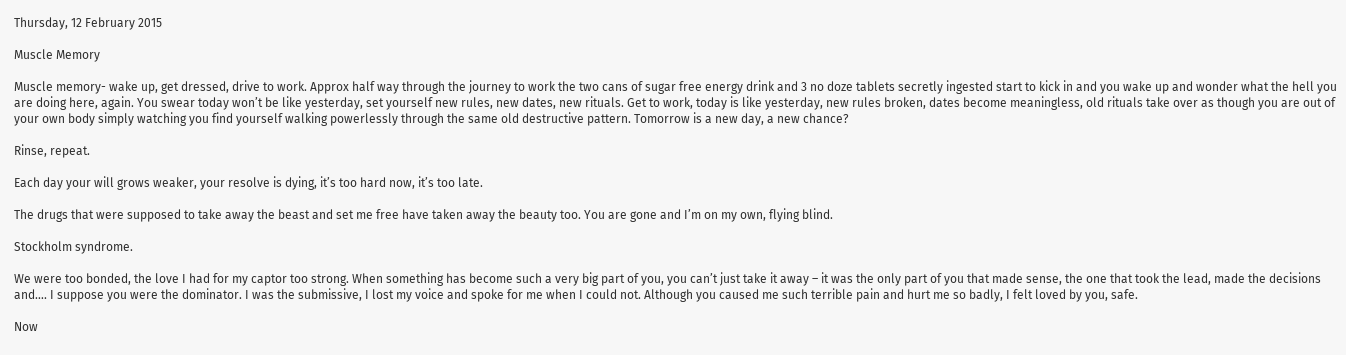Thursday, 12 February 2015

Muscle Memory

Muscle memory- wake up, get dressed, drive to work. Approx half way through the journey to work the two cans of sugar free energy drink and 3 no doze tablets secretly ingested start to kick in and you wake up and wonder what the hell you are doing here, again. You swear today won’t be like yesterday, set yourself new rules, new dates, new rituals. Get to work, today is like yesterday, new rules broken, dates become meaningless, old rituals take over as though you are out of your own body simply watching you find yourself walking powerlessly through the same old destructive pattern. Tomorrow is a new day, a new chance?

Rinse, repeat.

Each day your will grows weaker, your resolve is dying, it’s too hard now, it’s too late.

The drugs that were supposed to take away the beast and set me free have taken away the beauty too. You are gone and I’m on my own, flying blind.

Stockholm syndrome.

We were too bonded, the love I had for my captor too strong. When something has become such a very big part of you, you can’t just take it away – it was the only part of you that made sense, the one that took the lead, made the decisions and…. I suppose you were the dominator. I was the submissive, I lost my voice and spoke for me when I could not. Although you caused me such terrible pain and hurt me so badly, I felt loved by you, safe.

Now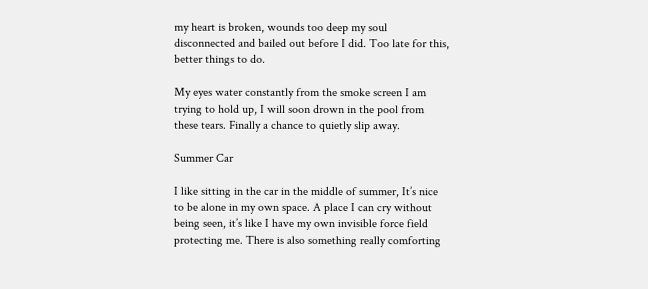my heart is broken, wounds too deep my soul disconnected and bailed out before I did. Too late for this, better things to do.

My eyes water constantly from the smoke screen I am trying to hold up, I will soon drown in the pool from these tears. Finally a chance to quietly slip away.

Summer Car

I like sitting in the car in the middle of summer, It’s nice to be alone in my own space. A place I can cry without being seen, it’s like I have my own invisible force field protecting me. There is also something really comforting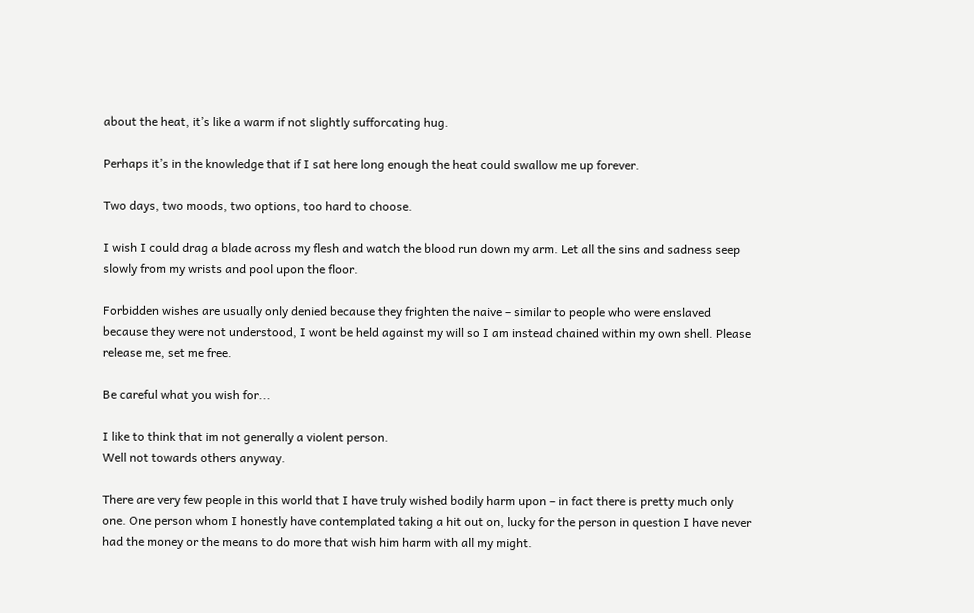about the heat, it’s like a warm if not slightly sufforcating hug.

Perhaps it’s in the knowledge that if I sat here long enough the heat could swallow me up forever.

Two days, two moods, two options, too hard to choose.

I wish I could drag a blade across my flesh and watch the blood run down my arm. Let all the sins and sadness seep slowly from my wrists and pool upon the floor.

Forbidden wishes are usually only denied because they frighten the naive – similar to people who were enslaved because they were not understood, I wont be held against my will so I am instead chained within my own shell. Please release me, set me free.

Be careful what you wish for...

I like to think that im not generally a violent person.
Well not towards others anyway.

There are very few people in this world that I have truly wished bodily harm upon – in fact there is pretty much only one. One person whom I honestly have contemplated taking a hit out on, lucky for the person in question I have never had the money or the means to do more that wish him harm with all my might.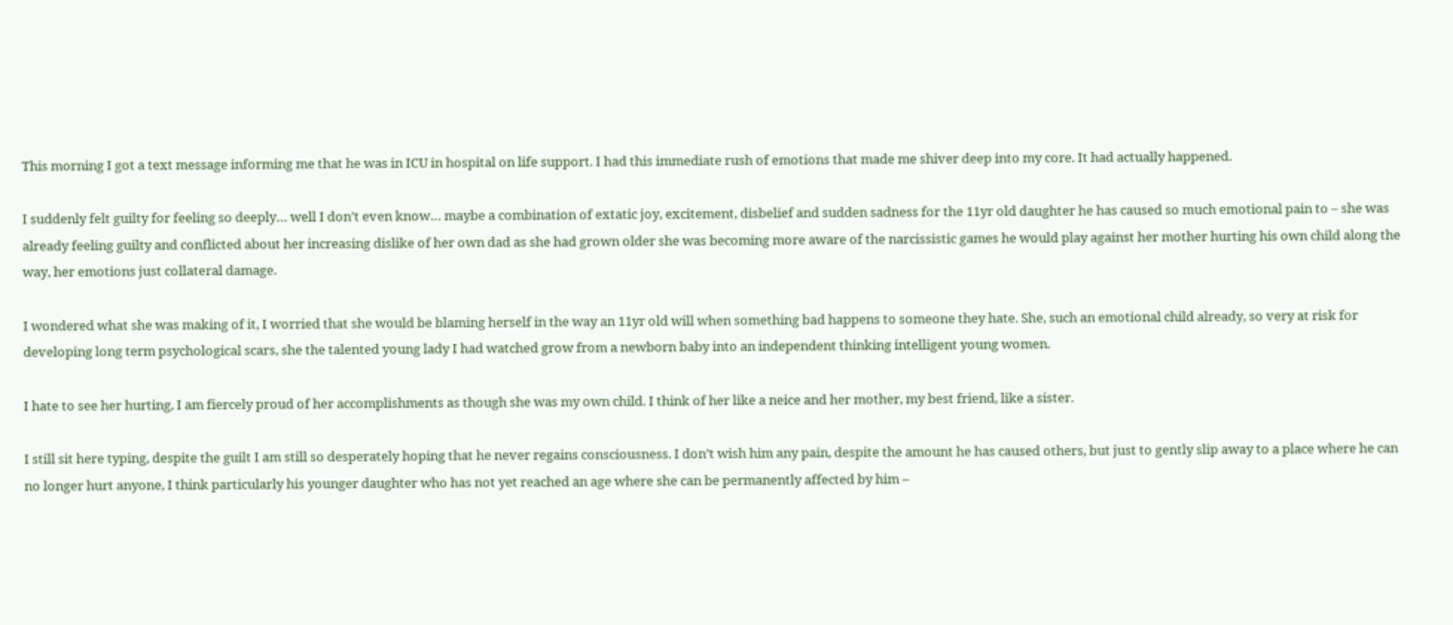This morning I got a text message informing me that he was in ICU in hospital on life support. I had this immediate rush of emotions that made me shiver deep into my core. It had actually happened.

I suddenly felt guilty for feeling so deeply… well I don’t even know… maybe a combination of extatic joy, excitement, disbelief and sudden sadness for the 11yr old daughter he has caused so much emotional pain to – she was already feeling guilty and conflicted about her increasing dislike of her own dad as she had grown older she was becoming more aware of the narcissistic games he would play against her mother hurting his own child along the way, her emotions just collateral damage.

I wondered what she was making of it, I worried that she would be blaming herself in the way an 11yr old will when something bad happens to someone they hate. She, such an emotional child already, so very at risk for developing long term psychological scars, she the talented young lady I had watched grow from a newborn baby into an independent thinking intelligent young women.

I hate to see her hurting, I am fiercely proud of her accomplishments as though she was my own child. I think of her like a neice and her mother, my best friend, like a sister.

I still sit here typing, despite the guilt I am still so desperately hoping that he never regains consciousness. I don’t wish him any pain, despite the amount he has caused others, but just to gently slip away to a place where he can no longer hurt anyone, I think particularly his younger daughter who has not yet reached an age where she can be permanently affected by him –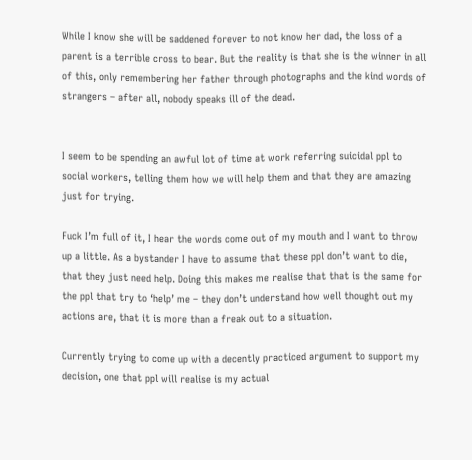While I know she will be saddened forever to not know her dad, the loss of a parent is a terrible cross to bear. But the reality is that she is the winner in all of this, only remembering her father through photographs and the kind words of strangers – after all, nobody speaks ill of the dead.


I seem to be spending an awful lot of time at work referring suicidal ppl to social workers, telling them how we will help them and that they are amazing just for trying.

Fuck I’m full of it, I hear the words come out of my mouth and I want to throw up a little. As a bystander I have to assume that these ppl don’t want to die, that they just need help. Doing this makes me realise that that is the same for the ppl that try to ‘help’ me – they don’t understand how well thought out my actions are, that it is more than a freak out to a situation.

Currently trying to come up with a decently practiced argument to support my decision, one that ppl will realise is my actual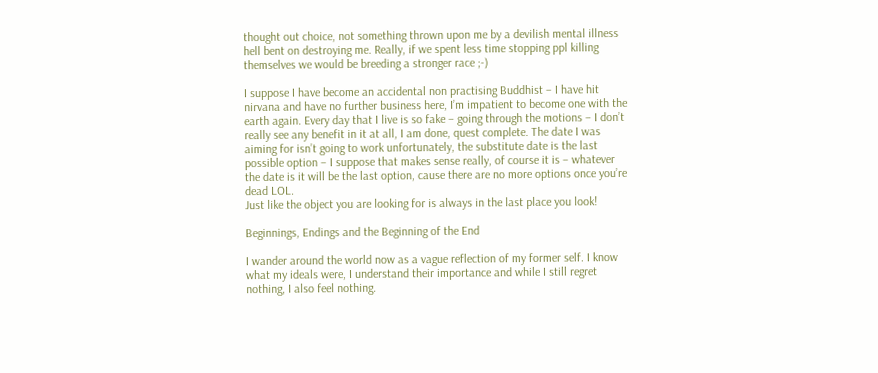thought out choice, not something thrown upon me by a devilish mental illness hell bent on destroying me. Really, if we spent less time stopping ppl killing themselves we would be breeding a stronger race ;-)

I suppose I have become an accidental non practising Buddhist – I have hit nirvana and have no further business here, I’m impatient to become one with the earth again. Every day that I live is so fake – going through the motions – I don’t really see any benefit in it at all, I am done, quest complete. The date I was aiming for isn’t going to work unfortunately, the substitute date is the last possible option – I suppose that makes sense really, of course it is – whatever the date is it will be the last option, cause there are no more options once you’re dead LOL.
Just like the object you are looking for is always in the last place you look!

Beginnings, Endings and the Beginning of the End

I wander around the world now as a vague reflection of my former self. I know what my ideals were, I understand their importance and while I still regret nothing, I also feel nothing.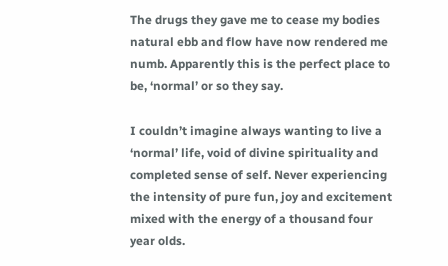The drugs they gave me to cease my bodies natural ebb and flow have now rendered me numb. Apparently this is the perfect place to be, ‘normal’ or so they say.

I couldn’t imagine always wanting to live a ‘normal’ life, void of divine spirituality and completed sense of self. Never experiencing the intensity of pure fun, joy and excitement mixed with the energy of a thousand four year olds.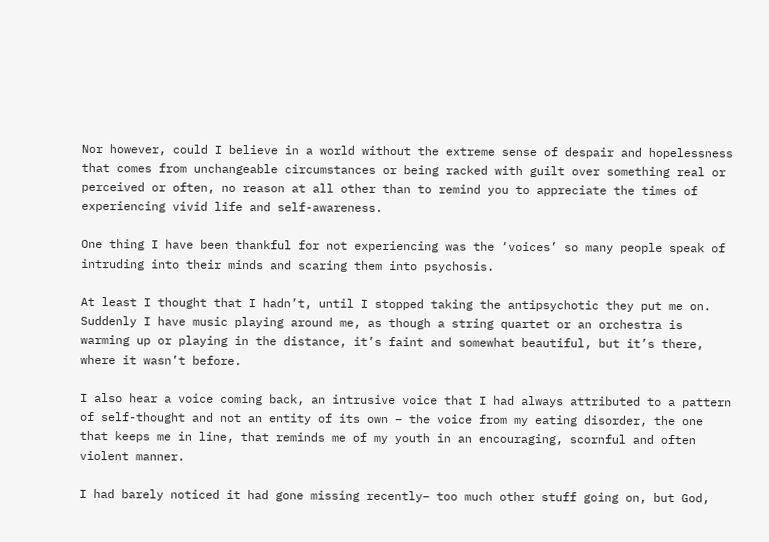Nor however, could I believe in a world without the extreme sense of despair and hopelessness that comes from unchangeable circumstances or being racked with guilt over something real or perceived or often, no reason at all other than to remind you to appreciate the times of experiencing vivid life and self-awareness.

One thing I have been thankful for not experiencing was the ‘voices’ so many people speak of intruding into their minds and scaring them into psychosis.

At least I thought that I hadn’t, until I stopped taking the antipsychotic they put me on. Suddenly I have music playing around me, as though a string quartet or an orchestra is warming up or playing in the distance, it’s faint and somewhat beautiful, but it’s there, where it wasn’t before.

I also hear a voice coming back, an intrusive voice that I had always attributed to a pattern of self-thought and not an entity of its own – the voice from my eating disorder, the one that keeps me in line, that reminds me of my youth in an encouraging, scornful and often violent manner.

I had barely noticed it had gone missing recently– too much other stuff going on, but God,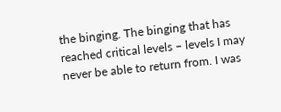the binging. The binging that has reached critical levels – levels I may never be able to return from. I was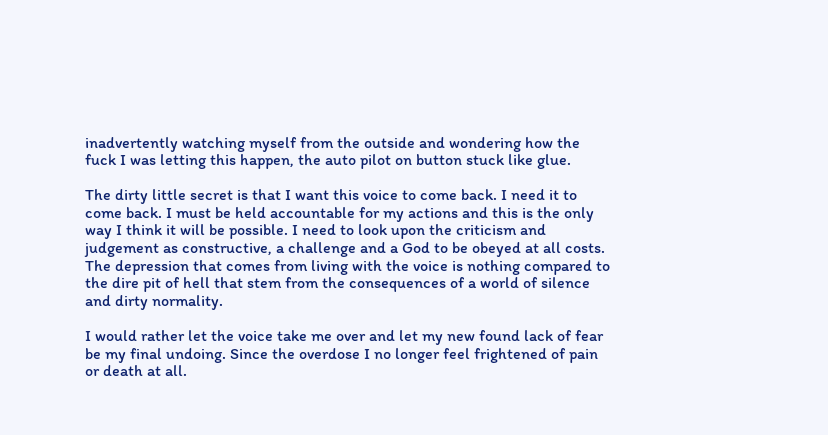inadvertently watching myself from the outside and wondering how the fuck I was letting this happen, the auto pilot on button stuck like glue.

The dirty little secret is that I want this voice to come back. I need it to come back. I must be held accountable for my actions and this is the only way I think it will be possible. I need to look upon the criticism and judgement as constructive, a challenge and a God to be obeyed at all costs. The depression that comes from living with the voice is nothing compared to the dire pit of hell that stem from the consequences of a world of silence and dirty normality.

I would rather let the voice take me over and let my new found lack of fear be my final undoing. Since the overdose I no longer feel frightened of pain or death at all.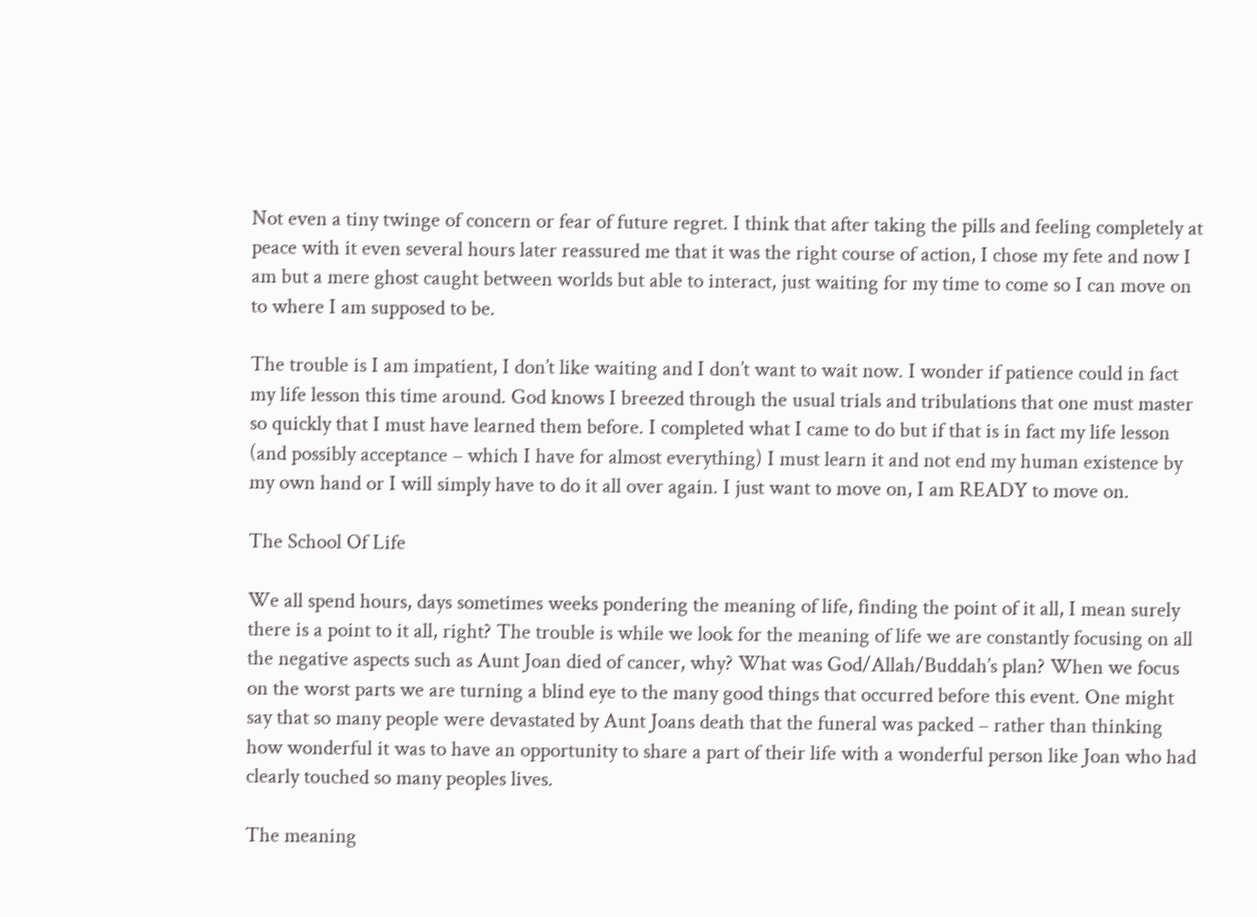Not even a tiny twinge of concern or fear of future regret. I think that after taking the pills and feeling completely at peace with it even several hours later reassured me that it was the right course of action, I chose my fete and now I am but a mere ghost caught between worlds but able to interact, just waiting for my time to come so I can move on to where I am supposed to be.

The trouble is I am impatient, I don’t like waiting and I don’t want to wait now. I wonder if patience could in fact my life lesson this time around. God knows I breezed through the usual trials and tribulations that one must master so quickly that I must have learned them before. I completed what I came to do but if that is in fact my life lesson (and possibly acceptance – which I have for almost everything) I must learn it and not end my human existence by my own hand or I will simply have to do it all over again. I just want to move on, I am READY to move on.

The School Of Life

We all spend hours, days sometimes weeks pondering the meaning of life, finding the point of it all, I mean surely there is a point to it all, right? The trouble is while we look for the meaning of life we are constantly focusing on all the negative aspects such as Aunt Joan died of cancer, why? What was God/Allah/Buddah’s plan? When we focus on the worst parts we are turning a blind eye to the many good things that occurred before this event. One might say that so many people were devastated by Aunt Joans death that the funeral was packed – rather than thinking how wonderful it was to have an opportunity to share a part of their life with a wonderful person like Joan who had clearly touched so many peoples lives.

The meaning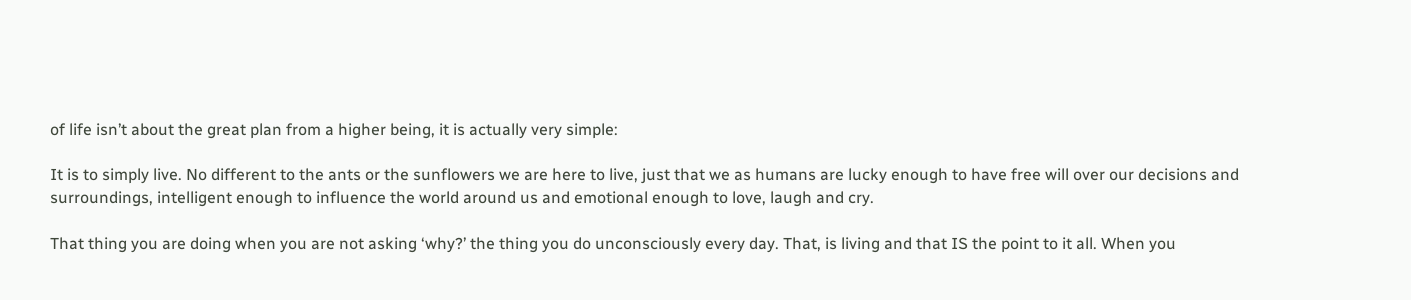of life isn’t about the great plan from a higher being, it is actually very simple:

It is to simply live. No different to the ants or the sunflowers we are here to live, just that we as humans are lucky enough to have free will over our decisions and surroundings, intelligent enough to influence the world around us and emotional enough to love, laugh and cry.

That thing you are doing when you are not asking ‘why?’ the thing you do unconsciously every day. That, is living and that IS the point to it all. When you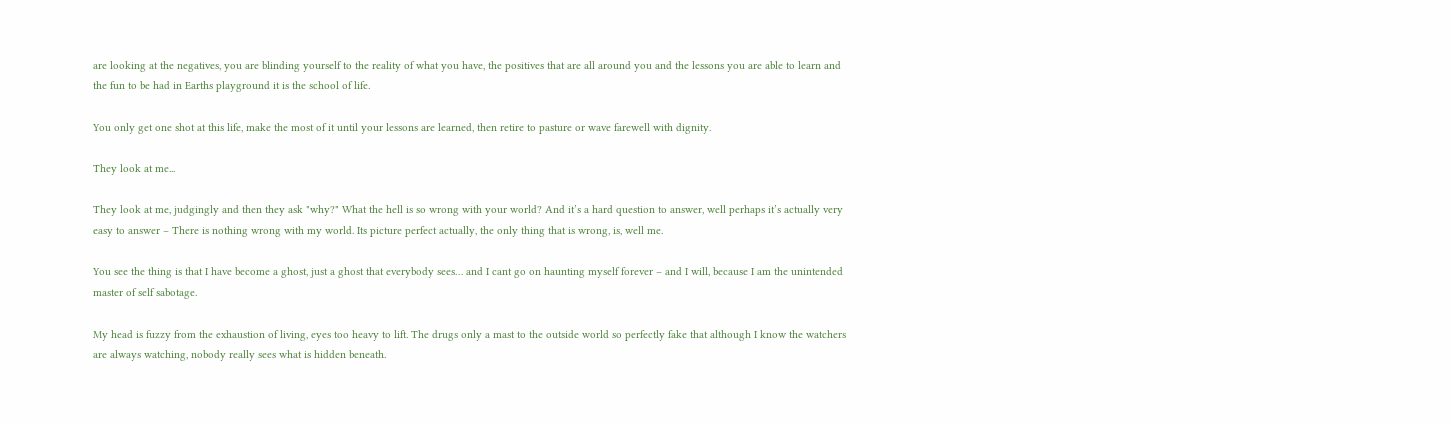are looking at the negatives, you are blinding yourself to the reality of what you have, the positives that are all around you and the lessons you are able to learn and the fun to be had in Earths playground it is the school of life.

You only get one shot at this life, make the most of it until your lessons are learned, then retire to pasture or wave farewell with dignity.

They look at me...

They look at me, judgingly and then they ask "why?" What the hell is so wrong with your world? And it’s a hard question to answer, well perhaps it’s actually very easy to answer – There is nothing wrong with my world. Its picture perfect actually, the only thing that is wrong, is, well me.

You see the thing is that I have become a ghost, just a ghost that everybody sees… and I cant go on haunting myself forever – and I will, because I am the unintended master of self sabotage.

My head is fuzzy from the exhaustion of living, eyes too heavy to lift. The drugs only a mast to the outside world so perfectly fake that although I know the watchers are always watching, nobody really sees what is hidden beneath.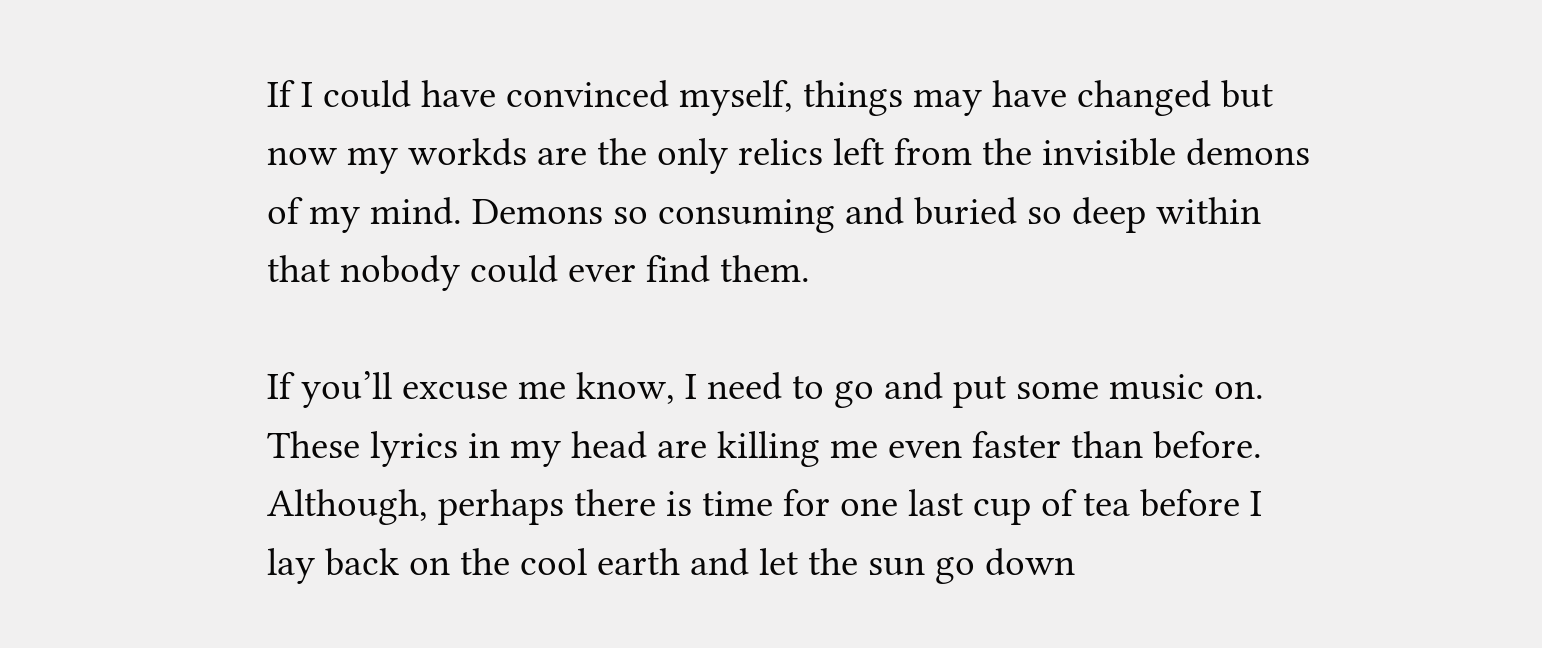If I could have convinced myself, things may have changed but now my workds are the only relics left from the invisible demons of my mind. Demons so consuming and buried so deep within that nobody could ever find them.

If you’ll excuse me know, I need to go and put some music on. These lyrics in my head are killing me even faster than before. Although, perhaps there is time for one last cup of tea before I lay back on the cool earth and let the sun go down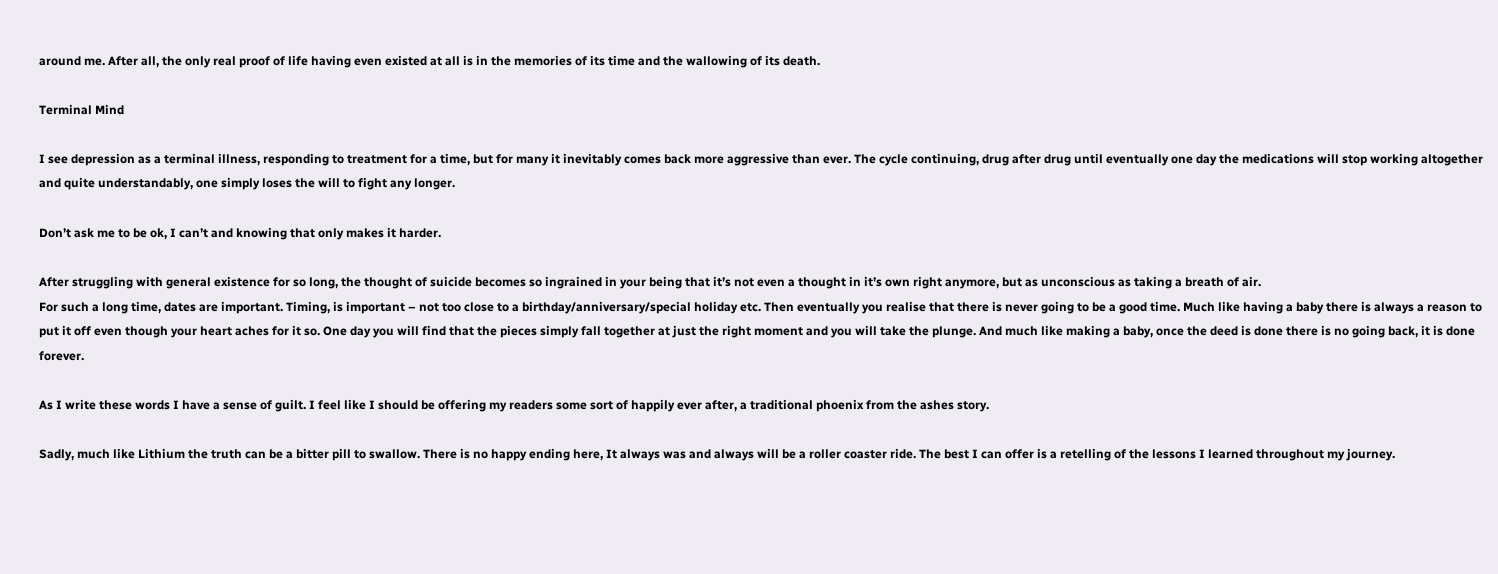around me. After all, the only real proof of life having even existed at all is in the memories of its time and the wallowing of its death.

Terminal Mind

I see depression as a terminal illness, responding to treatment for a time, but for many it inevitably comes back more aggressive than ever. The cycle continuing, drug after drug until eventually one day the medications will stop working altogether and quite understandably, one simply loses the will to fight any longer.

Don’t ask me to be ok, I can’t and knowing that only makes it harder.

After struggling with general existence for so long, the thought of suicide becomes so ingrained in your being that it’s not even a thought in it’s own right anymore, but as unconscious as taking a breath of air.
For such a long time, dates are important. Timing, is important – not too close to a birthday/anniversary/special holiday etc. Then eventually you realise that there is never going to be a good time. Much like having a baby there is always a reason to put it off even though your heart aches for it so. One day you will find that the pieces simply fall together at just the right moment and you will take the plunge. And much like making a baby, once the deed is done there is no going back, it is done forever.

As I write these words I have a sense of guilt. I feel like I should be offering my readers some sort of happily ever after, a traditional phoenix from the ashes story.

Sadly, much like Lithium the truth can be a bitter pill to swallow. There is no happy ending here, It always was and always will be a roller coaster ride. The best I can offer is a retelling of the lessons I learned throughout my journey.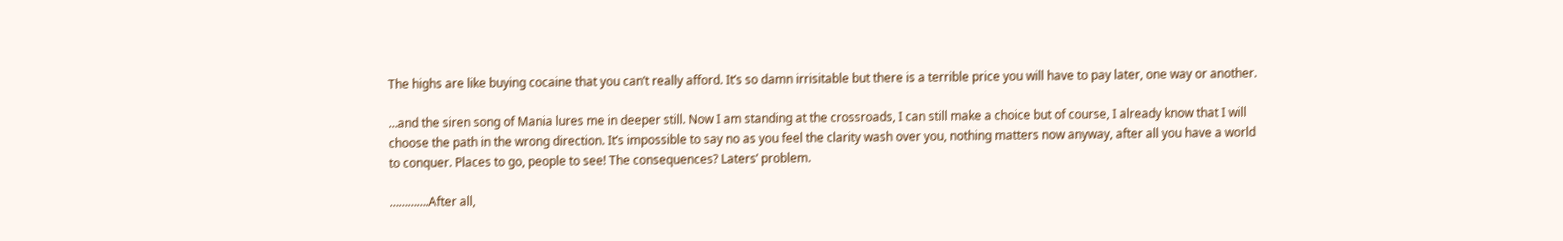The highs are like buying cocaine that you can’t really afford. It’s so damn irrisitable but there is a terrible price you will have to pay later, one way or another.

…and the siren song of Mania lures me in deeper still. Now I am standing at the crossroads, I can still make a choice but of course, I already know that I will choose the path in the wrong direction. It’s impossible to say no as you feel the clarity wash over you, nothing matters now anyway, after all you have a world to conquer. Places to go, people to see! The consequences? Laters’ problem.

………….After all,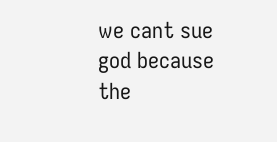we cant sue god because the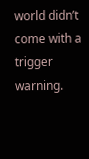world didn’t come with a trigger warning.